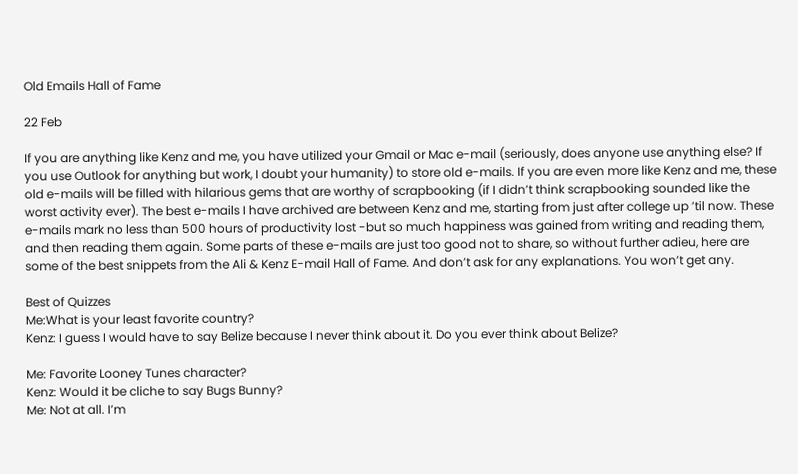Old Emails Hall of Fame

22 Feb

If you are anything like Kenz and me, you have utilized your Gmail or Mac e-mail (seriously, does anyone use anything else? If you use Outlook for anything but work, I doubt your humanity) to store old e-mails. If you are even more like Kenz and me, these old e-mails will be filled with hilarious gems that are worthy of scrapbooking (if I didn’t think scrapbooking sounded like the worst activity ever). The best e-mails I have archived are between Kenz and me, starting from just after college up ’til now. These e-mails mark no less than 500 hours of productivity lost -but so much happiness was gained from writing and reading them, and then reading them again. Some parts of these e-mails are just too good not to share, so without further adieu, here are some of the best snippets from the Ali & Kenz E-mail Hall of Fame. And don’t ask for any explanations. You won’t get any.

Best of Quizzes
Me:What is your least favorite country?
Kenz: I guess I would have to say Belize because I never think about it. Do you ever think about Belize?

Me: Favorite Looney Tunes character?
Kenz: Would it be cliche to say Bugs Bunny?
Me: Not at all. I’m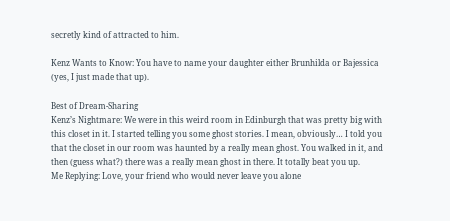secretly kind of attracted to him.

Kenz Wants to Know: You have to name your daughter either Brunhilda or Bajessica (yes, I just made that up).

Best of Dream-Sharing
Kenz’s Nightmare: We were in this weird room in Edinburgh that was pretty big with this closet in it. I started telling you some ghost stories. I mean, obviously… I told you that the closet in our room was haunted by a really mean ghost. You walked in it, and then (guess what?) there was a really mean ghost in there. It totally beat you up.
Me Replying: Love, your friend who would never leave you alone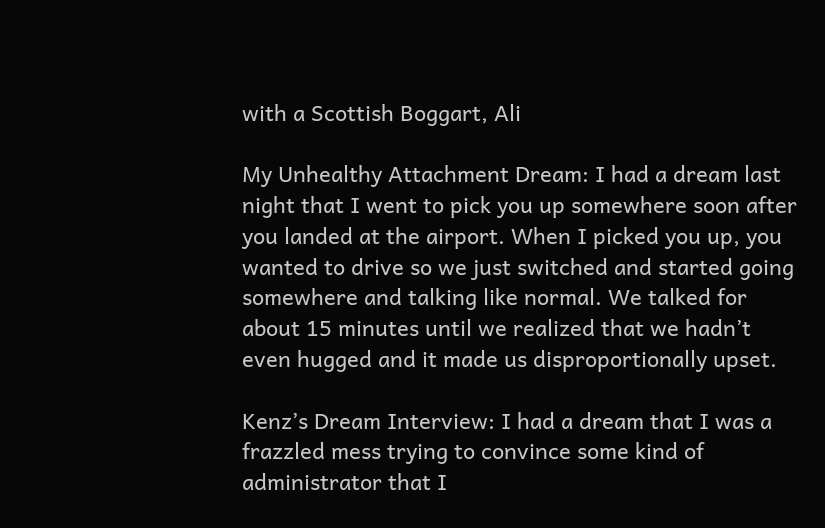with a Scottish Boggart, Ali

My Unhealthy Attachment Dream: I had a dream last night that I went to pick you up somewhere soon after you landed at the airport. When I picked you up, you wanted to drive so we just switched and started going somewhere and talking like normal. We talked for about 15 minutes until we realized that we hadn’t even hugged and it made us disproportionally upset.

Kenz’s Dream Interview: I had a dream that I was a frazzled mess trying to convince some kind of administrator that I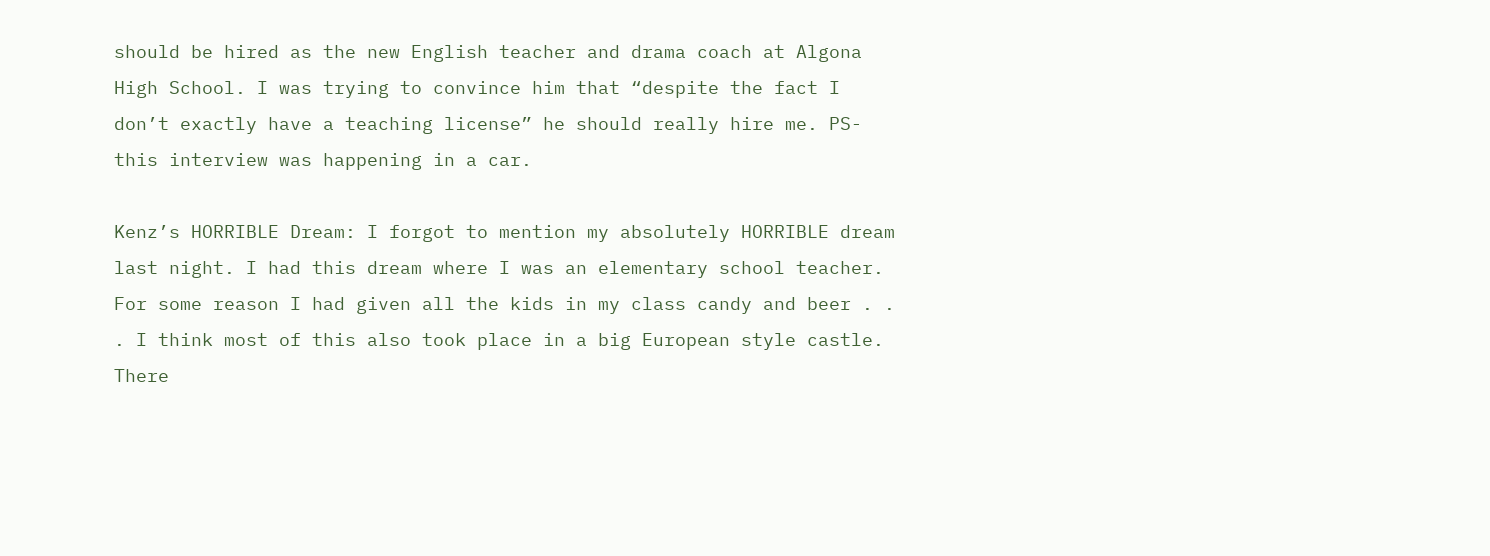should be hired as the new English teacher and drama coach at Algona High School. I was trying to convince him that “despite the fact I don’t exactly have a teaching license” he should really hire me. PS- this interview was happening in a car.

Kenz’s HORRIBLE Dream: I forgot to mention my absolutely HORRIBLE dream last night. I had this dream where I was an elementary school teacher. For some reason I had given all the kids in my class candy and beer . . . I think most of this also took place in a big European style castle. There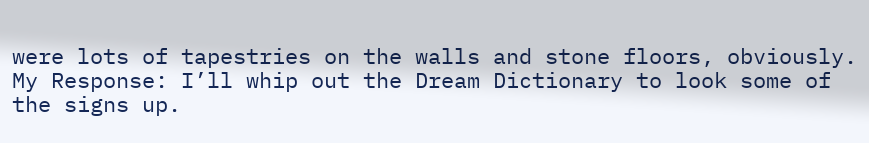were lots of tapestries on the walls and stone floors, obviously.
My Response: I’ll whip out the Dream Dictionary to look some of the signs up.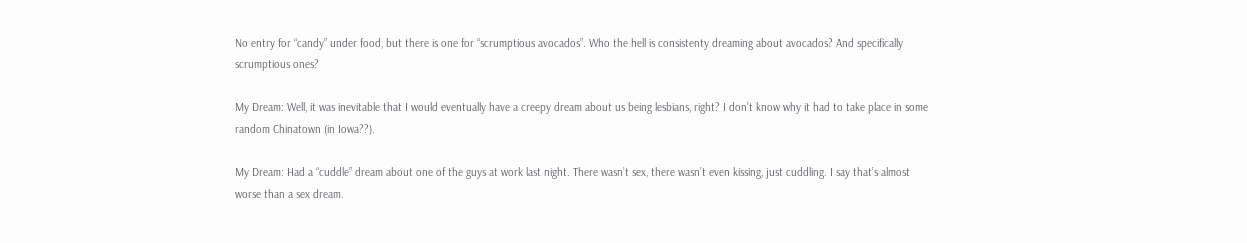No entry for “candy” under food, but there is one for “scrumptious avocados”. Who the hell is consistenty dreaming about avocados? And specifically scrumptious ones?

My Dream: Well, it was inevitable that I would eventually have a creepy dream about us being lesbians, right? I don’t know why it had to take place in some random Chinatown (in Iowa??).

My Dream: Had a “cuddle” dream about one of the guys at work last night. There wasn’t sex, there wasn’t even kissing, just cuddling. I say that’s almost worse than a sex dream.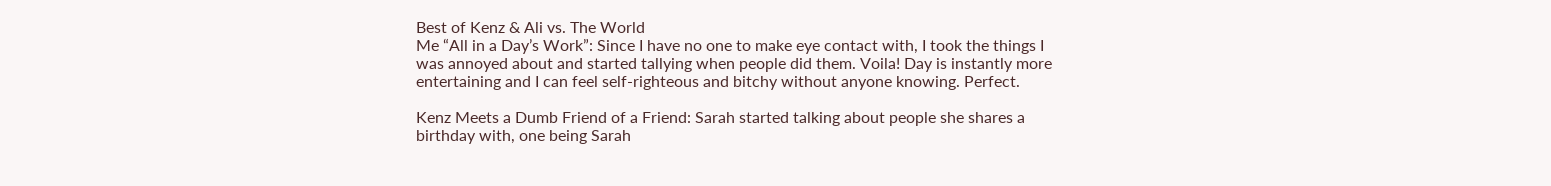Best of Kenz & Ali vs. The World
Me “All in a Day’s Work”: Since I have no one to make eye contact with, I took the things I was annoyed about and started tallying when people did them. Voila! Day is instantly more entertaining and I can feel self-righteous and bitchy without anyone knowing. Perfect.

Kenz Meets a Dumb Friend of a Friend: Sarah started talking about people she shares a birthday with, one being Sarah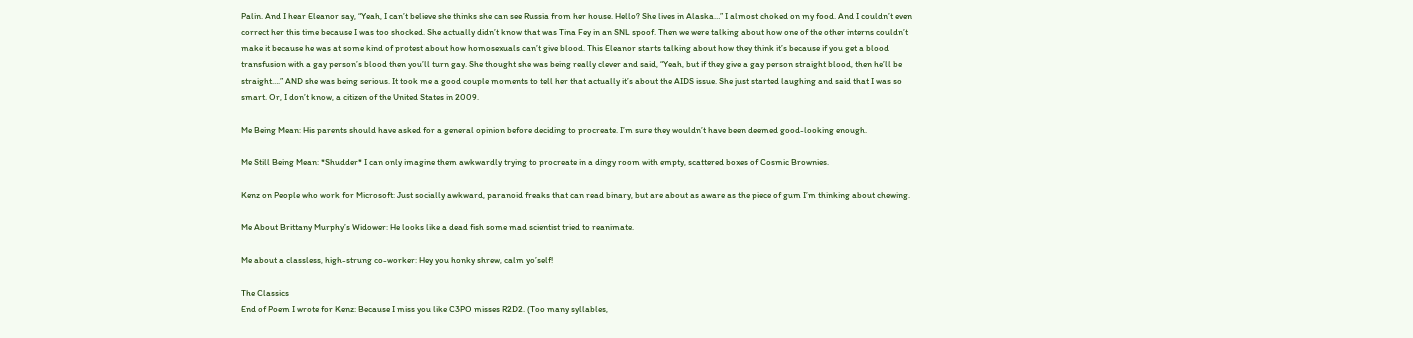Palin. And I hear Eleanor say, “Yeah, I can’t believe she thinks she can see Russia from her house. Hello? She lives in Alaska…” I almost choked on my food. And I couldn’t even correct her this time because I was too shocked. She actually didn’t know that was Tina Fey in an SNL spoof. Then we were talking about how one of the other interns couldn’t make it because he was at some kind of protest about how homosexuals can’t give blood. This Eleanor starts talking about how they think it’s because if you get a blood transfusion with a gay person’s blood then you’ll turn gay. She thought she was being really clever and said, “Yeah, but if they give a gay person straight blood, then he’ll be straight….” AND she was being serious. It took me a good couple moments to tell her that actually it’s about the AIDS issue. She just started laughing and said that I was so smart. Or, I don’t know, a citizen of the United States in 2009.

Me Being Mean: His parents should have asked for a general opinion before deciding to procreate. I’m sure they wouldn’t have been deemed good-looking enough.

Me Still Being Mean: *Shudder* I can only imagine them awkwardly trying to procreate in a dingy room with empty, scattered boxes of Cosmic Brownies.

Kenz on People who work for Microsoft: Just socially awkward, paranoid freaks that can read binary, but are about as aware as the piece of gum I’m thinking about chewing.

Me About Brittany Murphy’s Widower: He looks like a dead fish some mad scientist tried to reanimate.

Me about a classless, high-strung co-worker: Hey you honky shrew, calm yo’self!

The Classics
End of Poem I wrote for Kenz: Because I miss you like C3PO misses R2D2. (Too many syllables,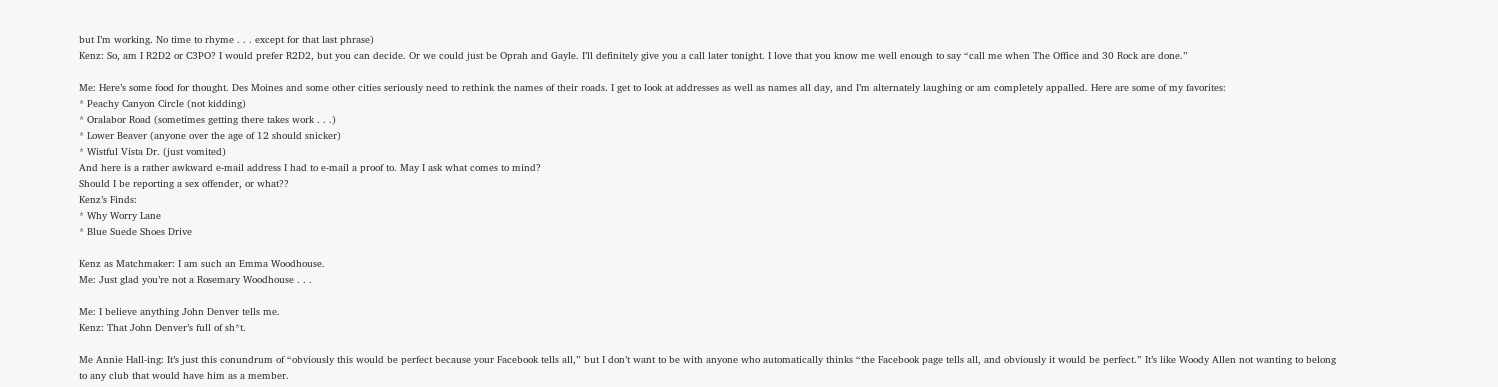but I’m working. No time to rhyme . . . except for that last phrase)
Kenz: So, am I R2D2 or C3PO? I would prefer R2D2, but you can decide. Or we could just be Oprah and Gayle. I’ll definitely give you a call later tonight. I love that you know me well enough to say “call me when The Office and 30 Rock are done.”

Me: Here’s some food for thought. Des Moines and some other cities seriously need to rethink the names of their roads. I get to look at addresses as well as names all day, and I’m alternately laughing or am completely appalled. Here are some of my favorites:
* Peachy Canyon Circle (not kidding)
* Oralabor Road (sometimes getting there takes work . . .)
* Lower Beaver (anyone over the age of 12 should snicker)
* Wistful Vista Dr. (just vomited)
And here is a rather awkward e-mail address I had to e-mail a proof to. May I ask what comes to mind?
Should I be reporting a sex offender, or what??
Kenz’s Finds:
* Why Worry Lane
* Blue Suede Shoes Drive

Kenz as Matchmaker: I am such an Emma Woodhouse.
Me: Just glad you’re not a Rosemary Woodhouse . . .

Me: I believe anything John Denver tells me.
Kenz: That John Denver’s full of sh*t.

Me Annie Hall-ing: It’s just this conundrum of “obviously this would be perfect because your Facebook tells all,” but I don’t want to be with anyone who automatically thinks “the Facebook page tells all, and obviously it would be perfect.” It’s like Woody Allen not wanting to belong to any club that would have him as a member.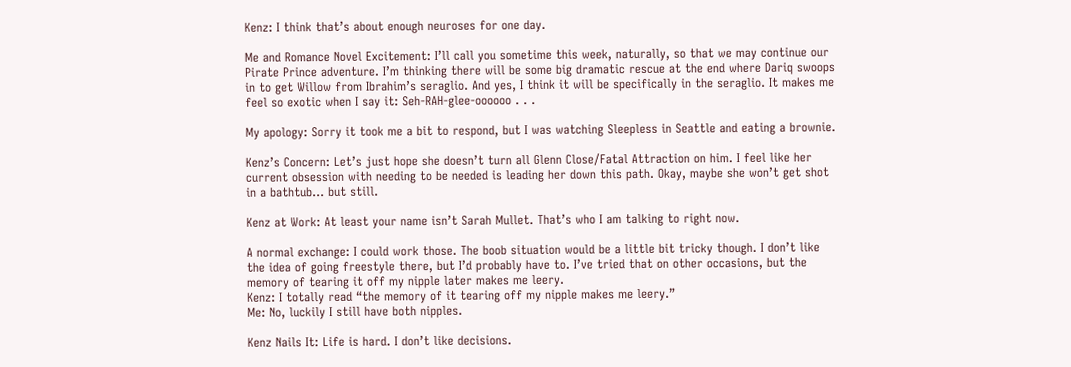Kenz: I think that’s about enough neuroses for one day.

Me and Romance Novel Excitement: I’ll call you sometime this week, naturally, so that we may continue our Pirate Prince adventure. I’m thinking there will be some big dramatic rescue at the end where Dariq swoops in to get Willow from Ibrahim’s seraglio. And yes, I think it will be specifically in the seraglio. It makes me feel so exotic when I say it: Seh-RAH-glee-oooooo . . .

My apology: Sorry it took me a bit to respond, but I was watching Sleepless in Seattle and eating a brownie.

Kenz’s Concern: Let’s just hope she doesn’t turn all Glenn Close/Fatal Attraction on him. I feel like her current obsession with needing to be needed is leading her down this path. Okay, maybe she won’t get shot in a bathtub… but still.

Kenz at Work: At least your name isn’t Sarah Mullet. That’s who I am talking to right now.

A normal exchange: I could work those. The boob situation would be a little bit tricky though. I don’t like the idea of going freestyle there, but I’d probably have to. I’ve tried that on other occasions, but the memory of tearing it off my nipple later makes me leery.
Kenz: I totally read “the memory of it tearing off my nipple makes me leery.”
Me: No, luckily I still have both nipples.

Kenz Nails It: Life is hard. I don’t like decisions.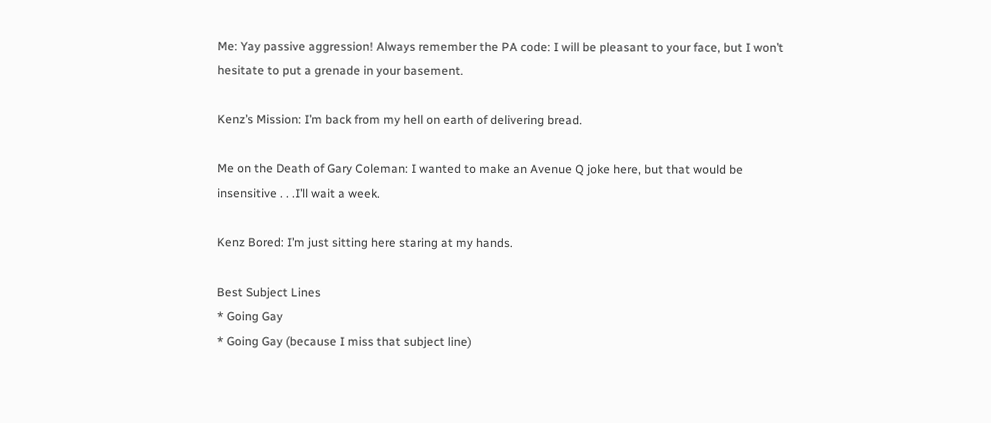Me: Yay passive aggression! Always remember the PA code: I will be pleasant to your face, but I won’t hesitate to put a grenade in your basement.

Kenz’s Mission: I’m back from my hell on earth of delivering bread.

Me on the Death of Gary Coleman: I wanted to make an Avenue Q joke here, but that would be insensitive . . .I’ll wait a week.

Kenz Bored: I’m just sitting here staring at my hands.

Best Subject Lines
* Going Gay
* Going Gay (because I miss that subject line)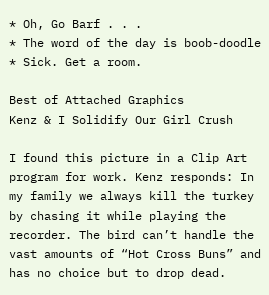* Oh, Go Barf . . .
* The word of the day is boob-doodle
* Sick. Get a room.

Best of Attached Graphics
Kenz & I Solidify Our Girl Crush

I found this picture in a Clip Art program for work. Kenz responds: In my family we always kill the turkey by chasing it while playing the recorder. The bird can’t handle the vast amounts of “Hot Cross Buns” and has no choice but to drop dead.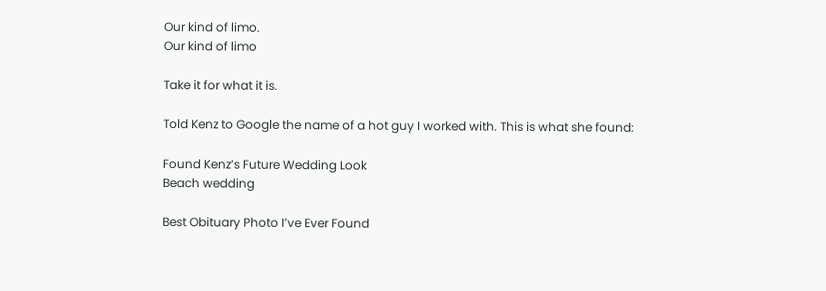Our kind of limo.
Our kind of limo

Take it for what it is.

Told Kenz to Google the name of a hot guy I worked with. This is what she found:

Found Kenz’s Future Wedding Look
Beach wedding

Best Obituary Photo I’ve Ever Found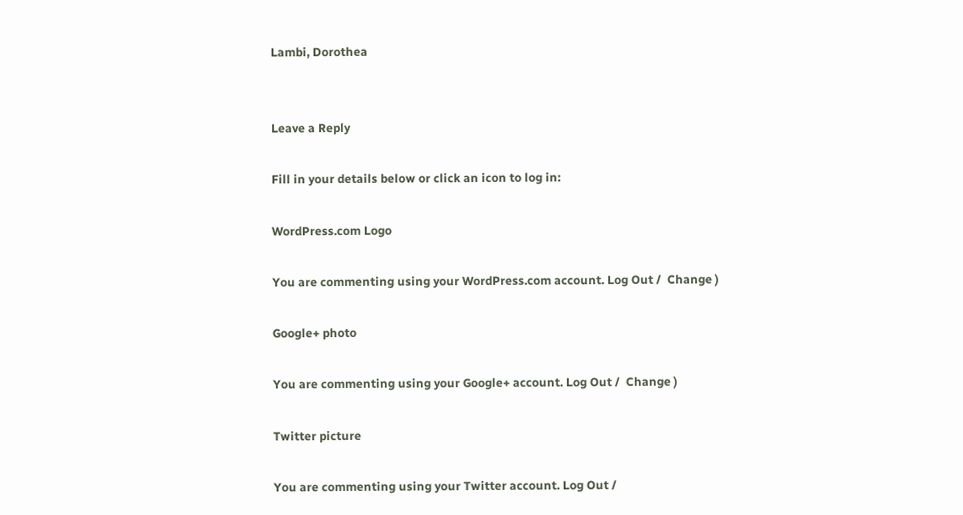Lambi, Dorothea


Leave a Reply

Fill in your details below or click an icon to log in:

WordPress.com Logo

You are commenting using your WordPress.com account. Log Out /  Change )

Google+ photo

You are commenting using your Google+ account. Log Out /  Change )

Twitter picture

You are commenting using your Twitter account. Log Out /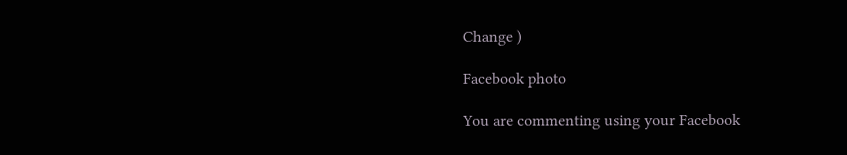Change )

Facebook photo

You are commenting using your Facebook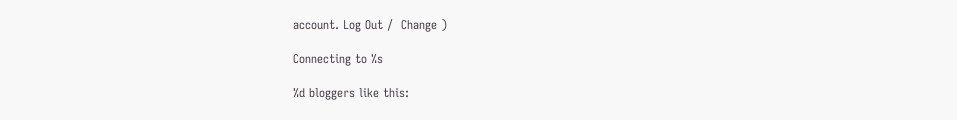account. Log Out /  Change )

Connecting to %s

%d bloggers like this: